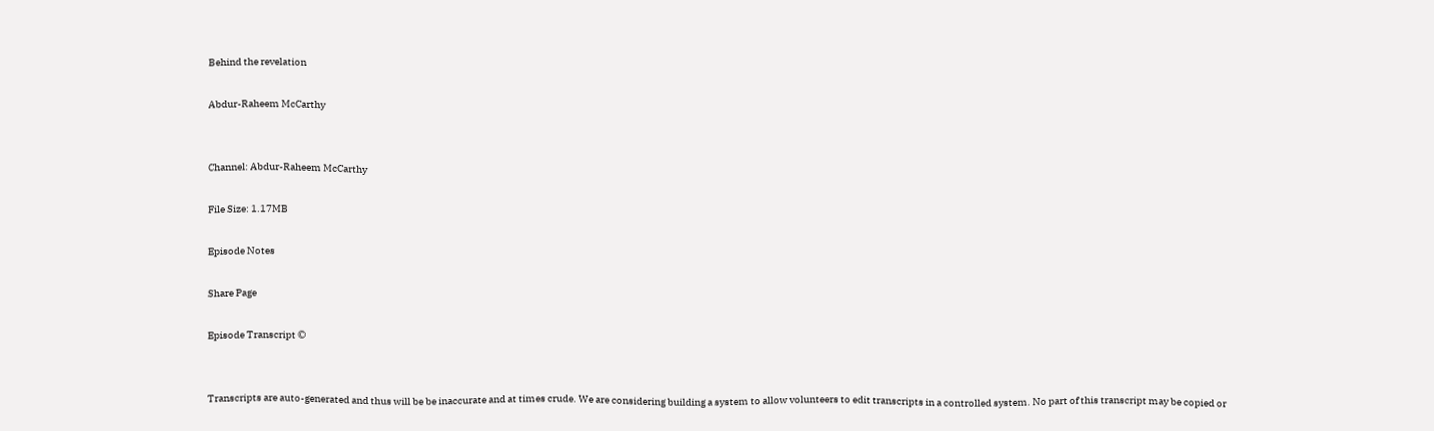Behind the revelation

Abdur-Raheem McCarthy


Channel: Abdur-Raheem McCarthy

File Size: 1.17MB

Episode Notes

Share Page

Episode Transcript ©


Transcripts are auto-generated and thus will be be inaccurate and at times crude. We are considering building a system to allow volunteers to edit transcripts in a controlled system. No part of this transcript may be copied or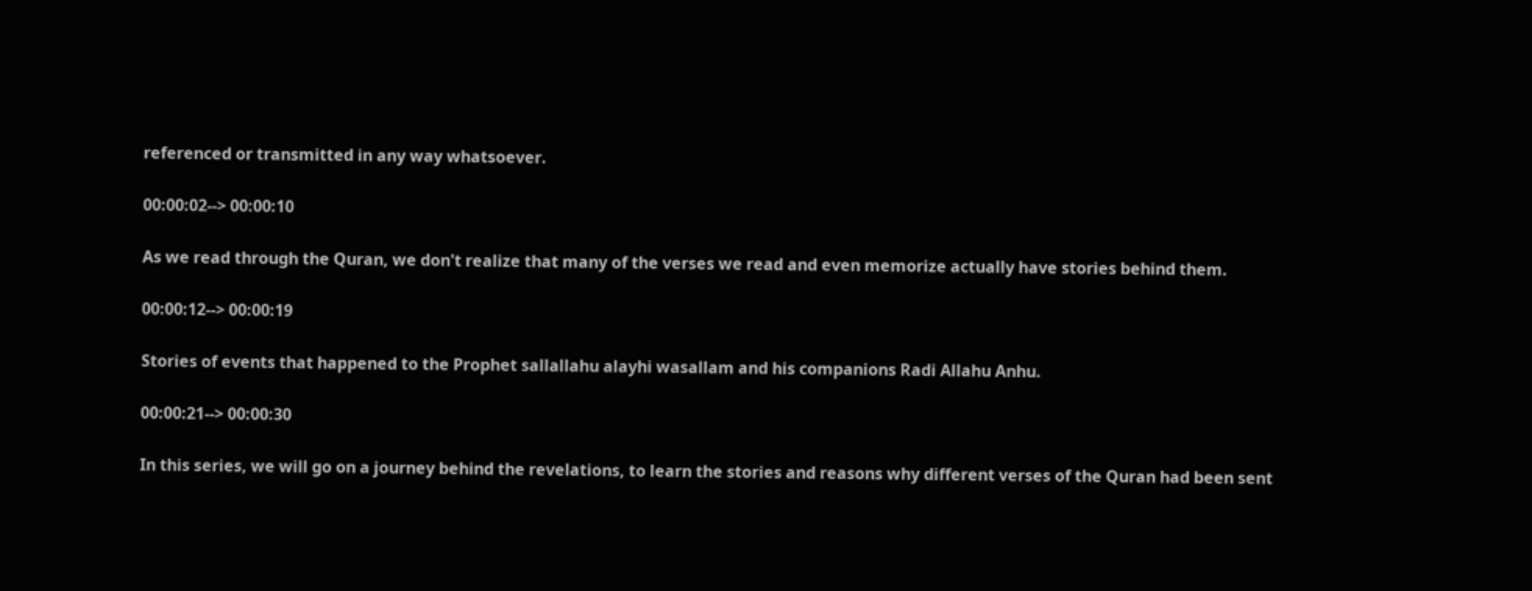referenced or transmitted in any way whatsoever.

00:00:02--> 00:00:10

As we read through the Quran, we don't realize that many of the verses we read and even memorize actually have stories behind them.

00:00:12--> 00:00:19

Stories of events that happened to the Prophet sallallahu alayhi wasallam and his companions Radi Allahu Anhu.

00:00:21--> 00:00:30

In this series, we will go on a journey behind the revelations, to learn the stories and reasons why different verses of the Quran had been sent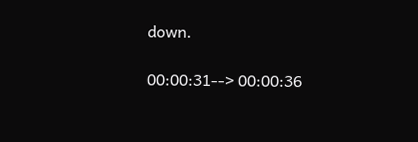down.

00:00:31--> 00:00:36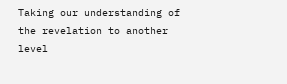Taking our understanding of the revelation to another level